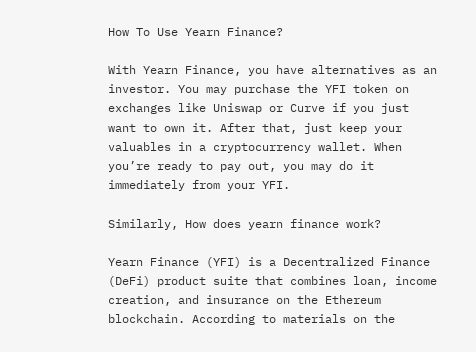How To Use Yearn Finance?

With Yearn Finance, you have alternatives as an investor. You may purchase the YFI token on exchanges like Uniswap or Curve if you just want to own it. After that, just keep your valuables in a cryptocurrency wallet. When you’re ready to pay out, you may do it immediately from your YFI.

Similarly, How does yearn finance work?

Yearn Finance (YFI) is a Decentralized Finance (DeFi) product suite that combines loan, income creation, and insurance on the Ethereum blockchain. According to materials on the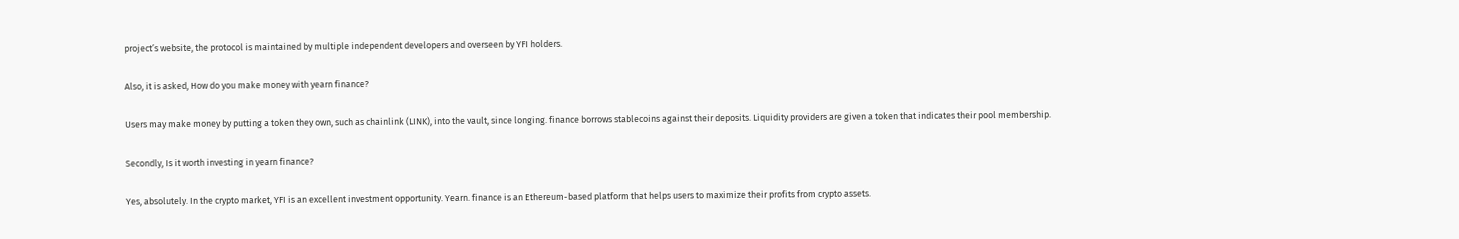project’s website, the protocol is maintained by multiple independent developers and overseen by YFI holders.

Also, it is asked, How do you make money with yearn finance?

Users may make money by putting a token they own, such as chainlink (LINK), into the vault, since longing. finance borrows stablecoins against their deposits. Liquidity providers are given a token that indicates their pool membership.

Secondly, Is it worth investing in yearn finance?

Yes, absolutely. In the crypto market, YFI is an excellent investment opportunity. Yearn. finance is an Ethereum-based platform that helps users to maximize their profits from crypto assets.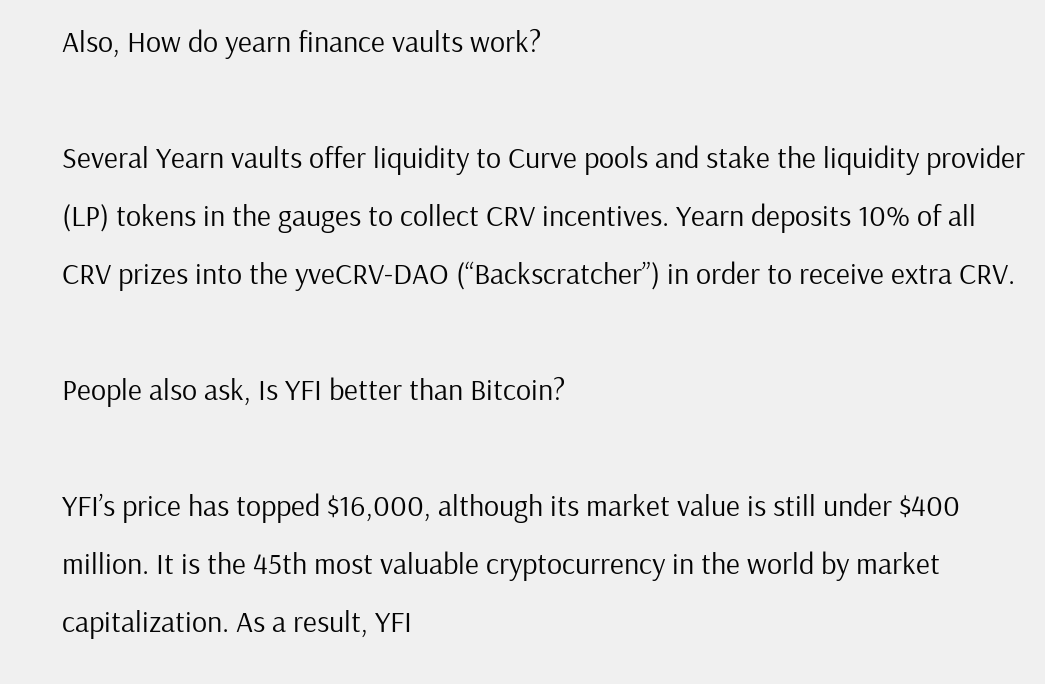Also, How do yearn finance vaults work?

Several Yearn vaults offer liquidity to Curve pools and stake the liquidity provider (LP) tokens in the gauges to collect CRV incentives. Yearn deposits 10% of all CRV prizes into the yveCRV-DAO (“Backscratcher”) in order to receive extra CRV.

People also ask, Is YFI better than Bitcoin?

YFI’s price has topped $16,000, although its market value is still under $400 million. It is the 45th most valuable cryptocurrency in the world by market capitalization. As a result, YFI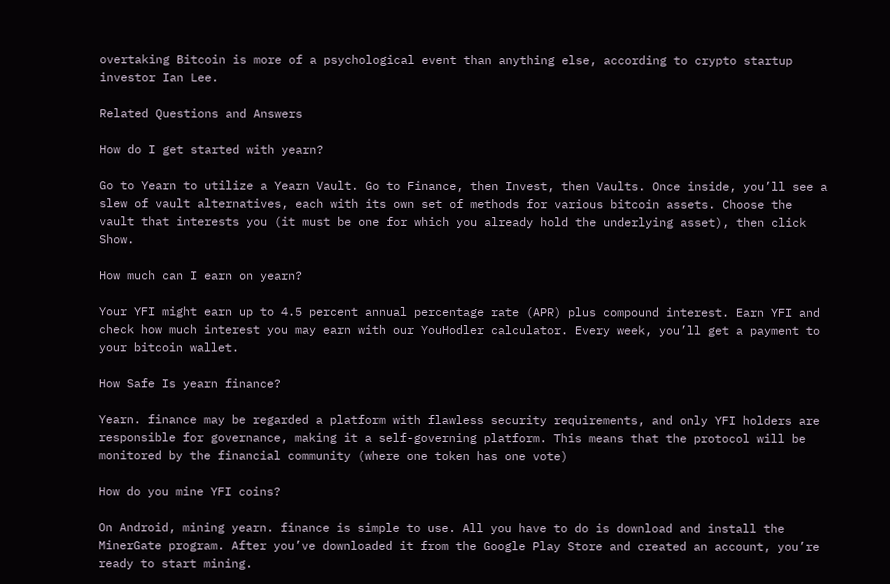overtaking Bitcoin is more of a psychological event than anything else, according to crypto startup investor Ian Lee.

Related Questions and Answers

How do I get started with yearn?

Go to Yearn to utilize a Yearn Vault. Go to Finance, then Invest, then Vaults. Once inside, you’ll see a slew of vault alternatives, each with its own set of methods for various bitcoin assets. Choose the vault that interests you (it must be one for which you already hold the underlying asset), then click Show.

How much can I earn on yearn?

Your YFI might earn up to 4.5 percent annual percentage rate (APR) plus compound interest. Earn YFI and check how much interest you may earn with our YouHodler calculator. Every week, you’ll get a payment to your bitcoin wallet.

How Safe Is yearn finance?

Yearn. finance may be regarded a platform with flawless security requirements, and only YFI holders are responsible for governance, making it a self-governing platform. This means that the protocol will be monitored by the financial community (where one token has one vote)

How do you mine YFI coins?

On Android, mining yearn. finance is simple to use. All you have to do is download and install the MinerGate program. After you’ve downloaded it from the Google Play Store and created an account, you’re ready to start mining.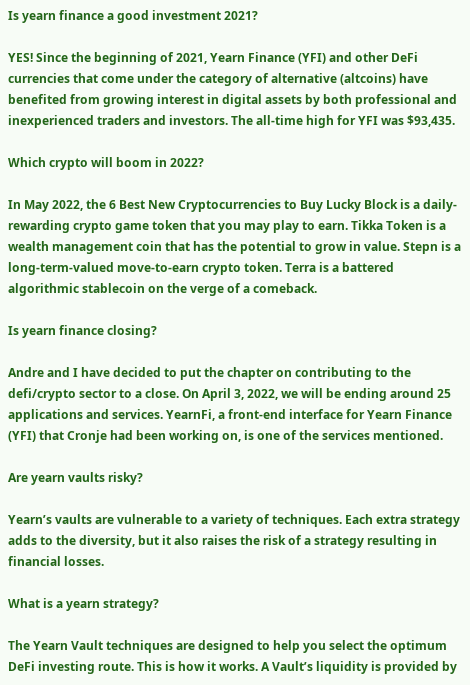Is yearn finance a good investment 2021?

YES! Since the beginning of 2021, Yearn Finance (YFI) and other DeFi currencies that come under the category of alternative (altcoins) have benefited from growing interest in digital assets by both professional and inexperienced traders and investors. The all-time high for YFI was $93,435.

Which crypto will boom in 2022?

In May 2022, the 6 Best New Cryptocurrencies to Buy Lucky Block is a daily-rewarding crypto game token that you may play to earn. Tikka Token is a wealth management coin that has the potential to grow in value. Stepn is a long-term-valued move-to-earn crypto token. Terra is a battered algorithmic stablecoin on the verge of a comeback.

Is yearn finance closing?

Andre and I have decided to put the chapter on contributing to the defi/crypto sector to a close. On April 3, 2022, we will be ending around 25 applications and services. YearnFi, a front-end interface for Yearn Finance (YFI) that Cronje had been working on, is one of the services mentioned.

Are yearn vaults risky?

Yearn’s vaults are vulnerable to a variety of techniques. Each extra strategy adds to the diversity, but it also raises the risk of a strategy resulting in financial losses.

What is a yearn strategy?

The Yearn Vault techniques are designed to help you select the optimum DeFi investing route. This is how it works. A Vault’s liquidity is provided by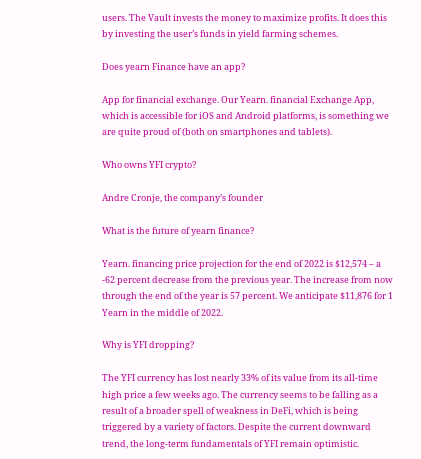users. The Vault invests the money to maximize profits. It does this by investing the user’s funds in yield farming schemes.

Does yearn Finance have an app?

App for financial exchange. Our Yearn. financial Exchange App, which is accessible for iOS and Android platforms, is something we are quite proud of (both on smartphones and tablets).

Who owns YFI crypto?

Andre Cronje, the company’s founder

What is the future of yearn finance?

Yearn. financing price projection for the end of 2022 is $12,574 – a -62 percent decrease from the previous year. The increase from now through the end of the year is 57 percent. We anticipate $11,876 for 1 Yearn in the middle of 2022.

Why is YFI dropping?

The YFI currency has lost nearly 33% of its value from its all-time high price a few weeks ago. The currency seems to be falling as a result of a broader spell of weakness in DeFi, which is being triggered by a variety of factors. Despite the current downward trend, the long-term fundamentals of YFI remain optimistic.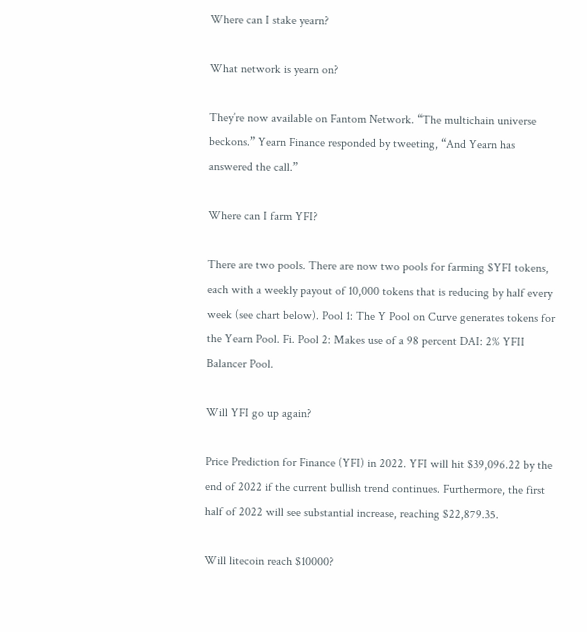Where can I stake yearn?

What network is yearn on?

They’re now available on Fantom Network. “The multichain universe beckons.” Yearn Finance responded by tweeting, “And Yearn has answered the call.”

Where can I farm YFI?

There are two pools. There are now two pools for farming $YFI tokens, each with a weekly payout of 10,000 tokens that is reducing by half every week (see chart below). Pool 1: The Y Pool on Curve generates tokens for the Yearn Pool. Fi. Pool 2: Makes use of a 98 percent DAI: 2% YFII Balancer Pool.

Will YFI go up again?

Price Prediction for Finance (YFI) in 2022. YFI will hit $39,096.22 by the end of 2022 if the current bullish trend continues. Furthermore, the first half of 2022 will see substantial increase, reaching $22,879.35.

Will litecoin reach $10000?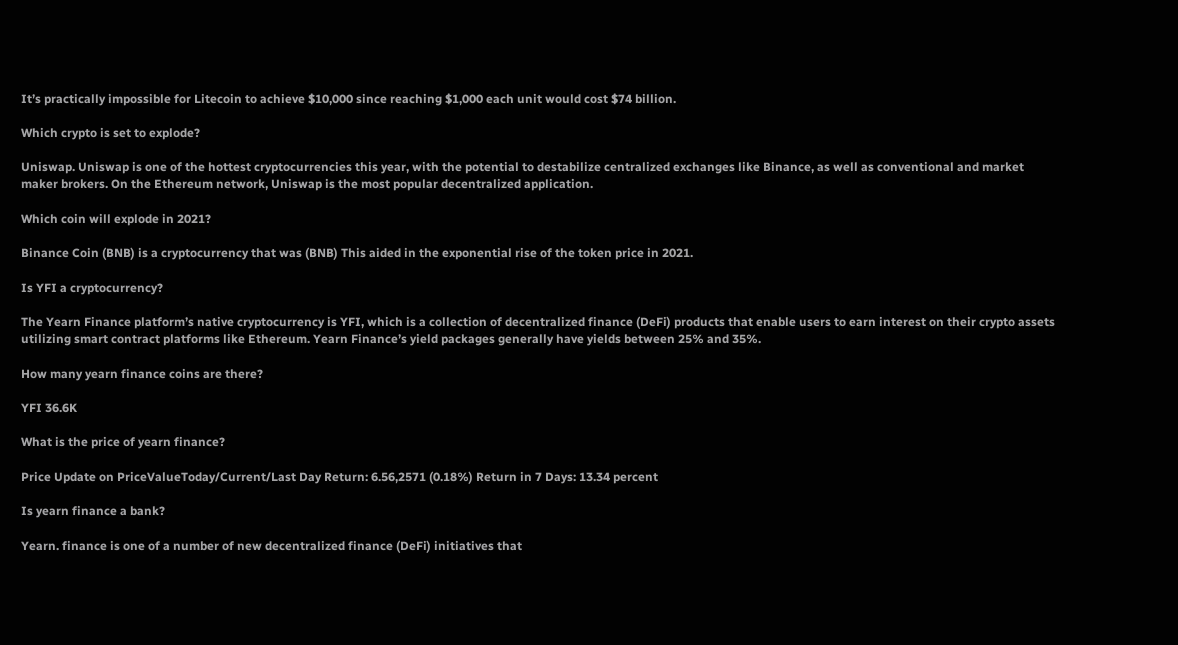It’s practically impossible for Litecoin to achieve $10,000 since reaching $1,000 each unit would cost $74 billion.

Which crypto is set to explode?

Uniswap. Uniswap is one of the hottest cryptocurrencies this year, with the potential to destabilize centralized exchanges like Binance, as well as conventional and market maker brokers. On the Ethereum network, Uniswap is the most popular decentralized application.

Which coin will explode in 2021?

Binance Coin (BNB) is a cryptocurrency that was (BNB) This aided in the exponential rise of the token price in 2021.

Is YFI a cryptocurrency?

The Yearn Finance platform’s native cryptocurrency is YFI, which is a collection of decentralized finance (DeFi) products that enable users to earn interest on their crypto assets utilizing smart contract platforms like Ethereum. Yearn Finance’s yield packages generally have yields between 25% and 35%.

How many yearn finance coins are there?

YFI 36.6K

What is the price of yearn finance?

Price Update on PriceValueToday/Current/Last Day Return: 6.56,2571 (0.18%) Return in 7 Days: 13.34 percent

Is yearn finance a bank?

Yearn. finance is one of a number of new decentralized finance (DeFi) initiatives that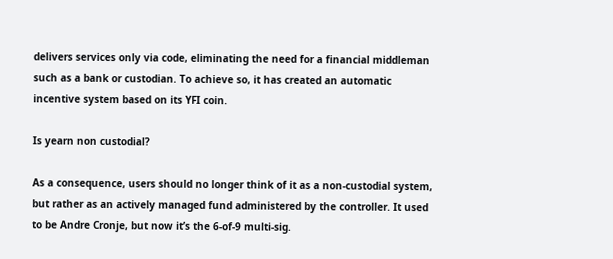delivers services only via code, eliminating the need for a financial middleman such as a bank or custodian. To achieve so, it has created an automatic incentive system based on its YFI coin.

Is yearn non custodial?

As a consequence, users should no longer think of it as a non-custodial system, but rather as an actively managed fund administered by the controller. It used to be Andre Cronje, but now it’s the 6-of-9 multi-sig.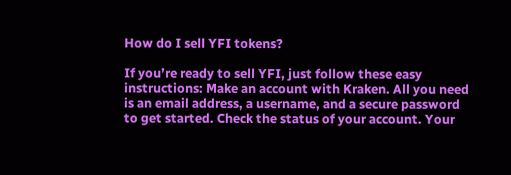How do I sell YFI tokens?

If you’re ready to sell YFI, just follow these easy instructions: Make an account with Kraken. All you need is an email address, a username, and a secure password to get started. Check the status of your account. Your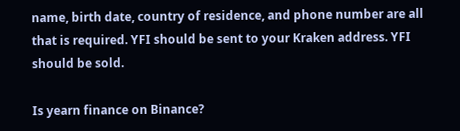name, birth date, country of residence, and phone number are all that is required. YFI should be sent to your Kraken address. YFI should be sold.

Is yearn finance on Binance?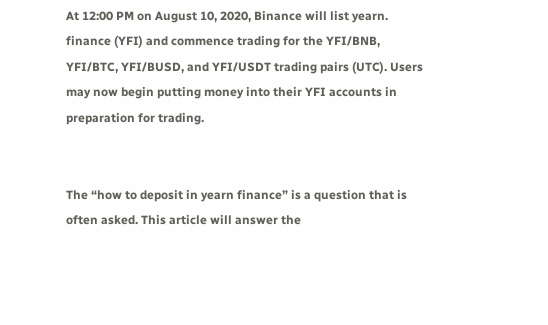At 12:00 PM on August 10, 2020, Binance will list yearn. finance (YFI) and commence trading for the YFI/BNB, YFI/BTC, YFI/BUSD, and YFI/USDT trading pairs (UTC). Users may now begin putting money into their YFI accounts in preparation for trading.


The “how to deposit in yearn finance” is a question that is often asked. This article will answer the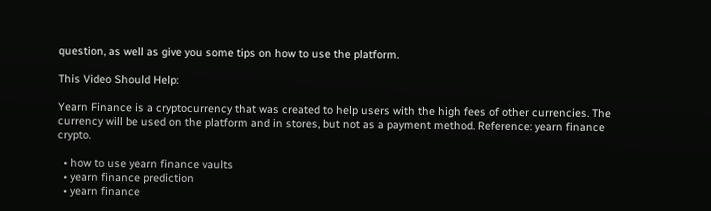question, as well as give you some tips on how to use the platform.

This Video Should Help:

Yearn Finance is a cryptocurrency that was created to help users with the high fees of other currencies. The currency will be used on the platform and in stores, but not as a payment method. Reference: yearn finance crypto.

  • how to use yearn finance vaults
  • yearn finance prediction
  • yearn finance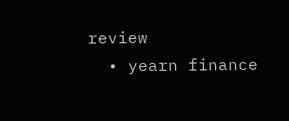review
  • yearn finance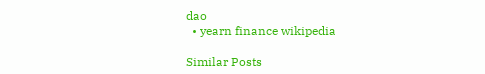dao
  • yearn finance wikipedia

Similar Posts